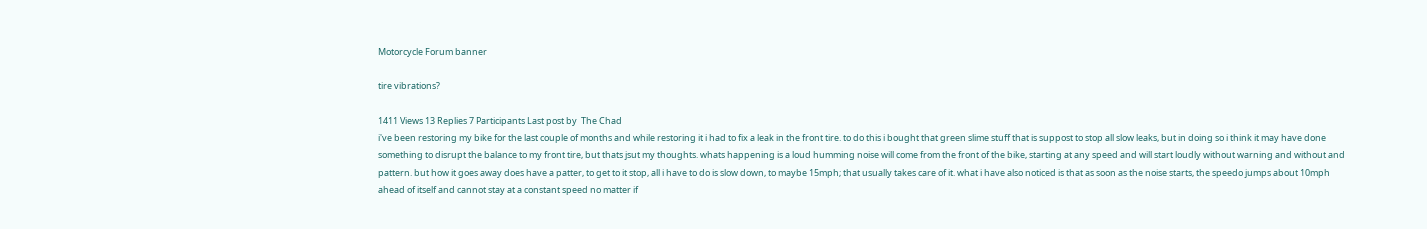Motorcycle Forum banner

tire vibrations?

1411 Views 13 Replies 7 Participants Last post by  The Chad
i've been restoring my bike for the last couple of months and while restoring it i had to fix a leak in the front tire. to do this i bought that green slime stuff that is suppost to stop all slow leaks, but in doing so i think it may have done something to disrupt the balance to my front tire, but thats jsut my thoughts. whats happening is a loud humming noise will come from the front of the bike, starting at any speed and will start loudly without warning and without and pattern. but how it goes away does have a patter, to get to it stop, all i have to do is slow down, to maybe 15mph; that usually takes care of it. what i have also noticed is that as soon as the noise starts, the speedo jumps about 10mph ahead of itself and cannot stay at a constant speed no matter if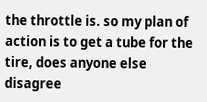the throttle is. so my plan of action is to get a tube for the tire, does anyone else disagree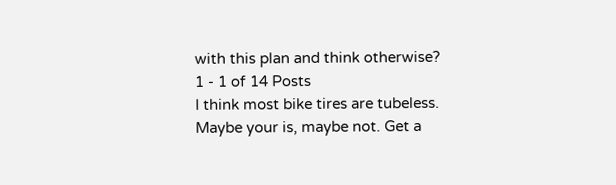with this plan and think otherwise?
1 - 1 of 14 Posts
I think most bike tires are tubeless. Maybe your is, maybe not. Get a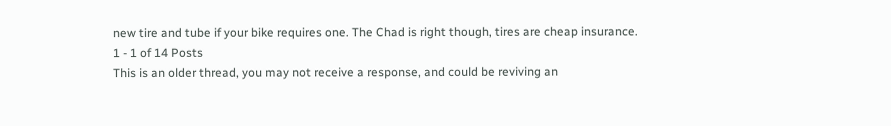new tire and tube if your bike requires one. The Chad is right though, tires are cheap insurance.
1 - 1 of 14 Posts
This is an older thread, you may not receive a response, and could be reviving an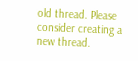old thread. Please consider creating a new thread.